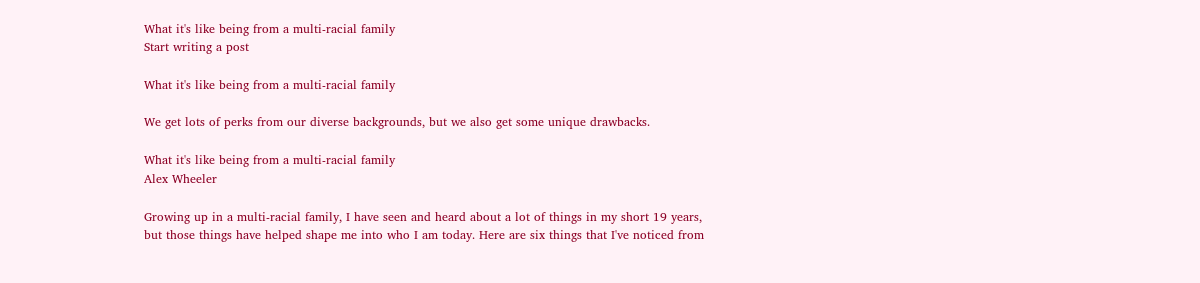What it's like being from a multi-racial family
Start writing a post

What it's like being from a multi-racial family

We get lots of perks from our diverse backgrounds, but we also get some unique drawbacks.

What it's like being from a multi-racial family
Alex Wheeler

Growing up in a multi-racial family, I have seen and heard about a lot of things in my short 19 years, but those things have helped shape me into who I am today. Here are six things that I've noticed from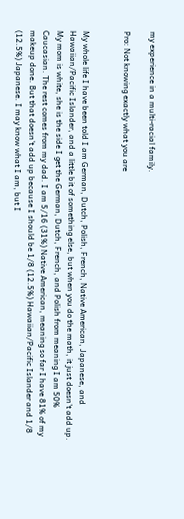my experience in a multi-racial family.

Pro: Not knowing exactly what you are


My whole life I have been told I am German, Dutch, Polish, French, Native American, Japanese, and Hawaiian/Pacific Islander, and a little bit of something else, but when you do the math, it just doesn't add up. My mom is white, she is the side I get the German, Dutch, French, and Polish from meaning I am 50% Caucasian. The rest comes from my dad. I am 5/16 (31%) Native American, meaning so far I have 81% of my makeup done. But that doesn't add up because I should be 1/8 (12.5%) Hawaiian/Pacific Islander and 1/8 (12.5%) Japanese. I may know what I am, but I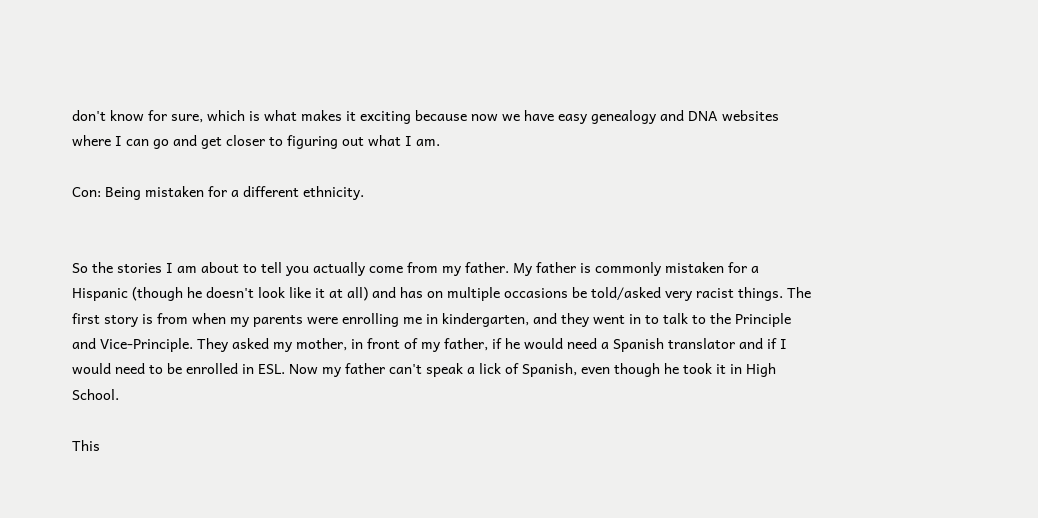don't know for sure, which is what makes it exciting because now we have easy genealogy and DNA websites where I can go and get closer to figuring out what I am.

Con: Being mistaken for a different ethnicity.


So the stories I am about to tell you actually come from my father. My father is commonly mistaken for a Hispanic (though he doesn't look like it at all) and has on multiple occasions be told/asked very racist things. The first story is from when my parents were enrolling me in kindergarten, and they went in to talk to the Principle and Vice-Principle. They asked my mother, in front of my father, if he would need a Spanish translator and if I would need to be enrolled in ESL. Now my father can't speak a lick of Spanish, even though he took it in High School.

This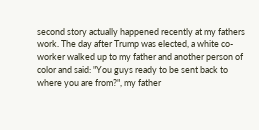second story actually happened recently at my fathers work. The day after Trump was elected, a white co-worker walked up to my father and another person of color and said: "You guys ready to be sent back to where you are from?", my father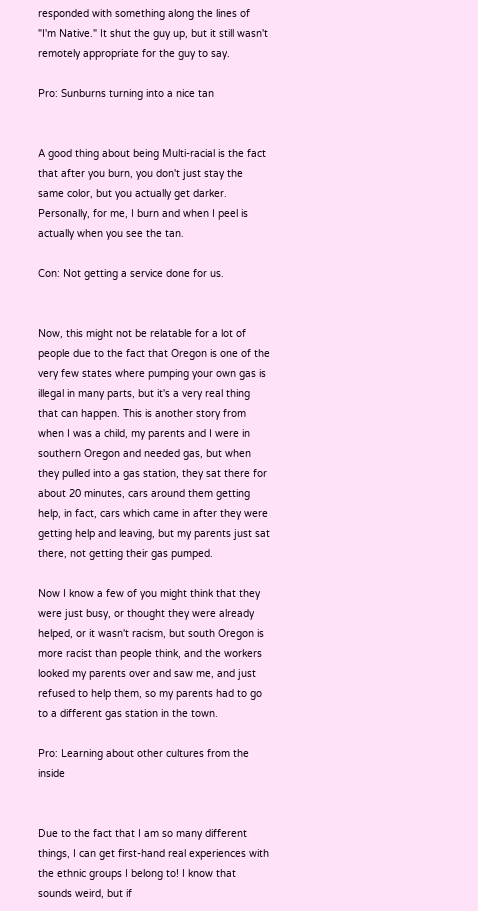responded with something along the lines of "I'm Native." It shut the guy up, but it still wasn't remotely appropriate for the guy to say.

Pro: Sunburns turning into a nice tan


A good thing about being Multi-racial is the fact that after you burn, you don't just stay the same color, but you actually get darker. Personally, for me, I burn and when I peel is actually when you see the tan.

Con: Not getting a service done for us.


Now, this might not be relatable for a lot of people due to the fact that Oregon is one of the very few states where pumping your own gas is illegal in many parts, but it's a very real thing that can happen. This is another story from when I was a child, my parents and I were in southern Oregon and needed gas, but when they pulled into a gas station, they sat there for about 20 minutes, cars around them getting help, in fact, cars which came in after they were getting help and leaving, but my parents just sat there, not getting their gas pumped.

Now I know a few of you might think that they were just busy, or thought they were already helped, or it wasn't racism, but south Oregon is more racist than people think, and the workers looked my parents over and saw me, and just refused to help them, so my parents had to go to a different gas station in the town.

Pro: Learning about other cultures from the inside


Due to the fact that I am so many different things, I can get first-hand real experiences with the ethnic groups I belong to! I know that sounds weird, but if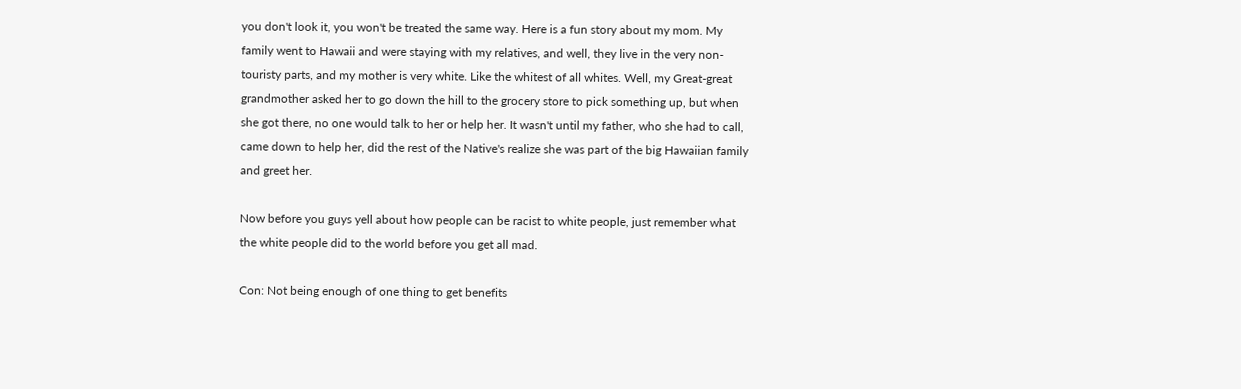you don't look it, you won't be treated the same way. Here is a fun story about my mom. My family went to Hawaii and were staying with my relatives, and well, they live in the very non-touristy parts, and my mother is very white. Like the whitest of all whites. Well, my Great-great grandmother asked her to go down the hill to the grocery store to pick something up, but when she got there, no one would talk to her or help her. It wasn't until my father, who she had to call, came down to help her, did the rest of the Native's realize she was part of the big Hawaiian family and greet her.

Now before you guys yell about how people can be racist to white people, just remember what the white people did to the world before you get all mad.

Con: Not being enough of one thing to get benefits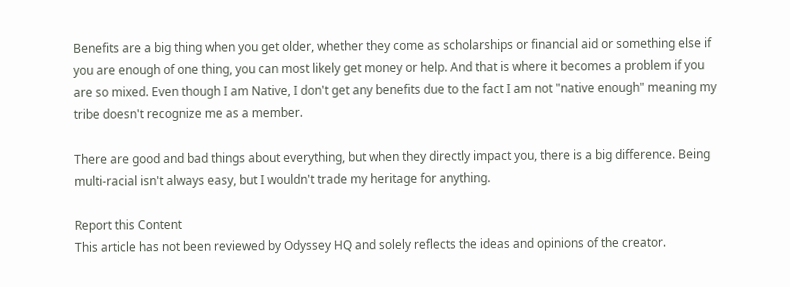Benefits are a big thing when you get older, whether they come as scholarships or financial aid or something else if you are enough of one thing, you can most likely get money or help. And that is where it becomes a problem if you are so mixed. Even though I am Native, I don't get any benefits due to the fact I am not "native enough" meaning my tribe doesn't recognize me as a member.

There are good and bad things about everything, but when they directly impact you, there is a big difference. Being multi-racial isn't always easy, but I wouldn't trade my heritage for anything.

Report this Content
This article has not been reviewed by Odyssey HQ and solely reflects the ideas and opinions of the creator.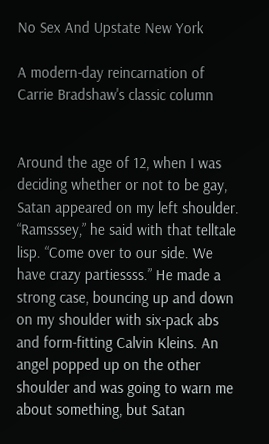No Sex And Upstate New York

A modern-day reincarnation of Carrie Bradshaw's classic column


Around the age of 12, when I was deciding whether or not to be gay, Satan appeared on my left shoulder. “Ramsssey,” he said with that telltale lisp. “Come over to our side. We have crazy partiessss.” He made a strong case, bouncing up and down on my shoulder with six-pack abs and form-fitting Calvin Kleins. An angel popped up on the other shoulder and was going to warn me about something, but Satan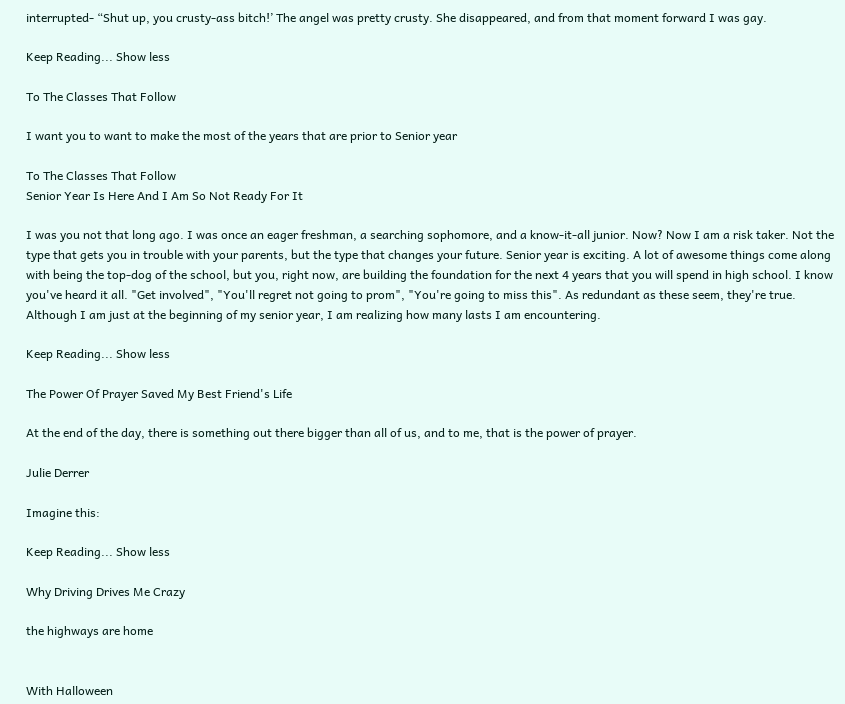interrupted- “Shut up, you crusty-ass bitch!’ The angel was pretty crusty. She disappeared, and from that moment forward I was gay.

Keep Reading... Show less

To The Classes That Follow

I want you to want to make the most of the years that are prior to Senior year

To The Classes That Follow
Senior Year Is Here And I Am So Not Ready For It

I was you not that long ago. I was once an eager freshman, a searching sophomore, and a know-it-all junior. Now? Now I am a risk taker. Not the type that gets you in trouble with your parents, but the type that changes your future. Senior year is exciting. A lot of awesome things come along with being the top-dog of the school, but you, right now, are building the foundation for the next 4 years that you will spend in high school. I know you've heard it all. "Get involved", "You'll regret not going to prom", "You're going to miss this". As redundant as these seem, they're true. Although I am just at the beginning of my senior year, I am realizing how many lasts I am encountering.

Keep Reading... Show less

The Power Of Prayer Saved My Best Friend's Life

At the end of the day, there is something out there bigger than all of us, and to me, that is the power of prayer.

Julie Derrer

Imagine this:

Keep Reading... Show less

Why Driving Drives Me Crazy

the highways are home


With Halloween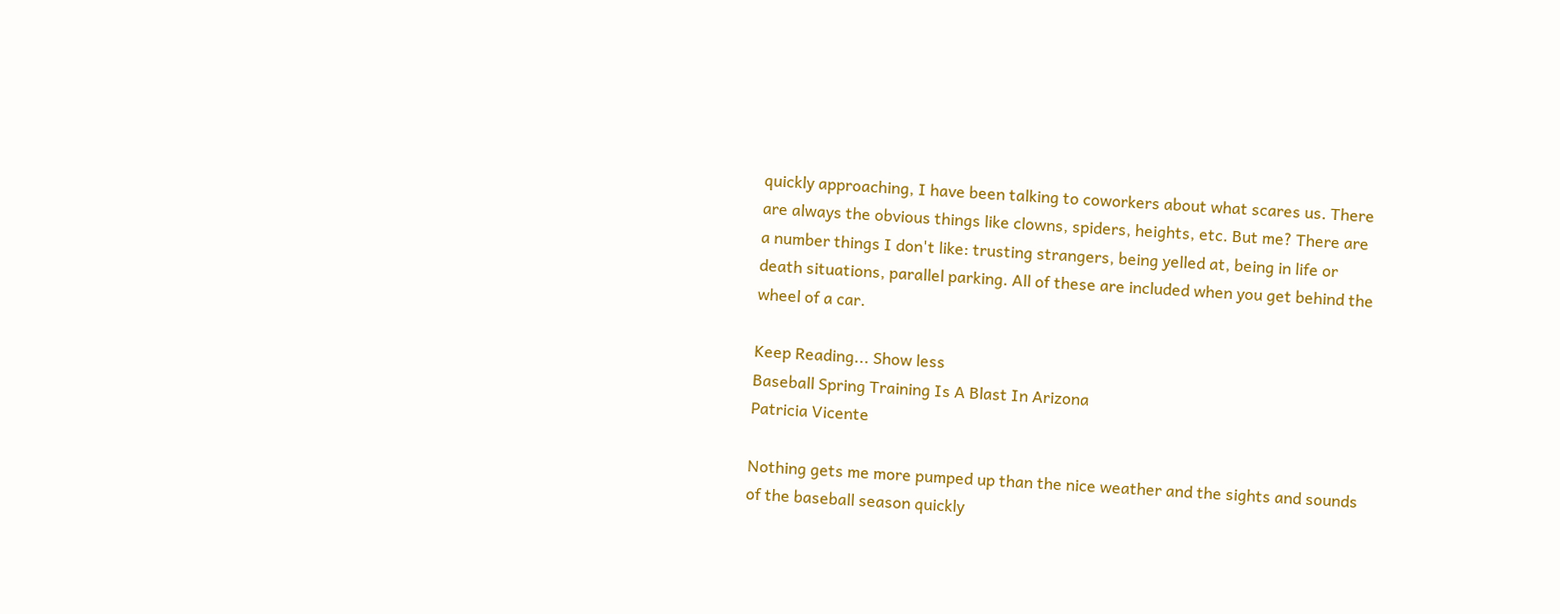quickly approaching, I have been talking to coworkers about what scares us. There are always the obvious things like clowns, spiders, heights, etc. But me? There are a number things I don't like: trusting strangers, being yelled at, being in life or death situations, parallel parking. All of these are included when you get behind the wheel of a car.

Keep Reading... Show less
Baseball Spring Training Is A Blast In Arizona
Patricia Vicente

Nothing gets me more pumped up than the nice weather and the sights and sounds of the baseball season quickly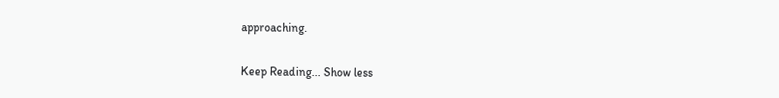approaching.

Keep Reading... Show less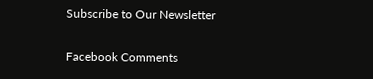Subscribe to Our Newsletter

Facebook Comments